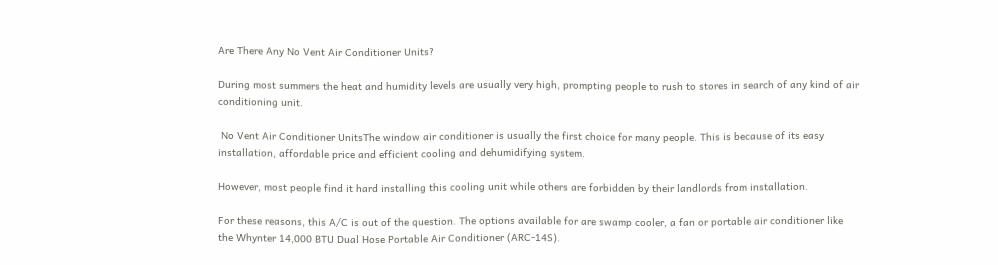Are There Any No Vent Air Conditioner Units?

During most summers the heat and humidity levels are usually very high, prompting people to rush to stores in search of any kind of air conditioning unit.

 No Vent Air Conditioner UnitsThe window air conditioner is usually the first choice for many people. This is because of its easy installation, affordable price and efficient cooling and dehumidifying system.

However, most people find it hard installing this cooling unit while others are forbidden by their landlords from installation.

For these reasons, this A/C is out of the question. The options available for are swamp cooler, a fan or portable air conditioner like the Whynter 14,000 BTU Dual Hose Portable Air Conditioner (ARC-14S).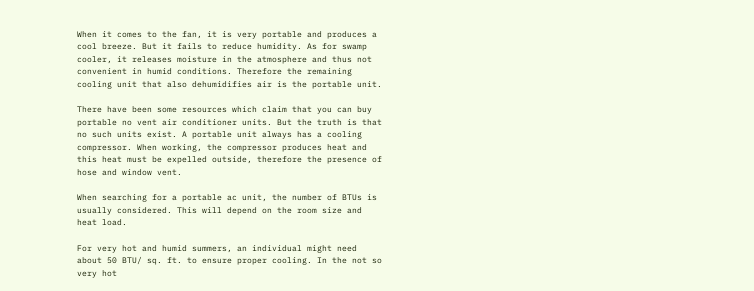When it comes to the fan, it is very portable and produces a cool breeze. But it fails to reduce humidity. As for swamp cooler, it releases moisture in the atmosphere and thus not convenient in humid conditions. Therefore the remaining cooling unit that also dehumidifies air is the portable unit.

There have been some resources which claim that you can buy portable no vent air conditioner units. But the truth is that no such units exist. A portable unit always has a cooling compressor. When working, the compressor produces heat and this heat must be expelled outside, therefore the presence of hose and window vent.

When searching for a portable ac unit, the number of BTUs is usually considered. This will depend on the room size and heat load.

For very hot and humid summers, an individual might need about 50 BTU/ sq. ft. to ensure proper cooling. In the not so very hot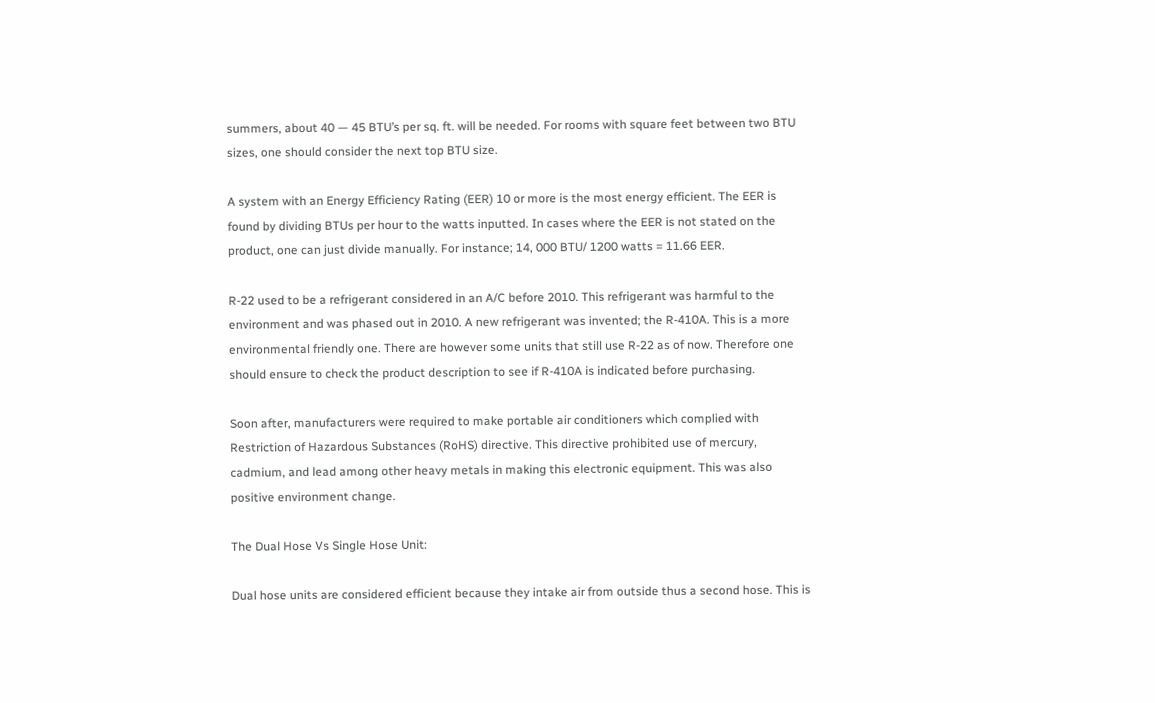summers, about 40 — 45 BTU’s per sq. ft. will be needed. For rooms with square feet between two BTU sizes, one should consider the next top BTU size.

A system with an Energy Efficiency Rating (EER) 10 or more is the most energy efficient. The EER is found by dividing BTUs per hour to the watts inputted. In cases where the EER is not stated on the product, one can just divide manually. For instance; 14, 000 BTU/ 1200 watts = 11.66 EER.

R-22 used to be a refrigerant considered in an A/C before 2010. This refrigerant was harmful to the environment and was phased out in 2010. A new refrigerant was invented; the R-410A. This is a more environmental friendly one. There are however some units that still use R-22 as of now. Therefore one should ensure to check the product description to see if R-410A is indicated before purchasing.

Soon after, manufacturers were required to make portable air conditioners which complied with Restriction of Hazardous Substances (RoHS) directive. This directive prohibited use of mercury, cadmium, and lead among other heavy metals in making this electronic equipment. This was also positive environment change.

The Dual Hose Vs Single Hose Unit:

Dual hose units are considered efficient because they intake air from outside thus a second hose. This is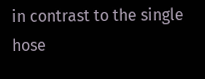in contrast to the single hose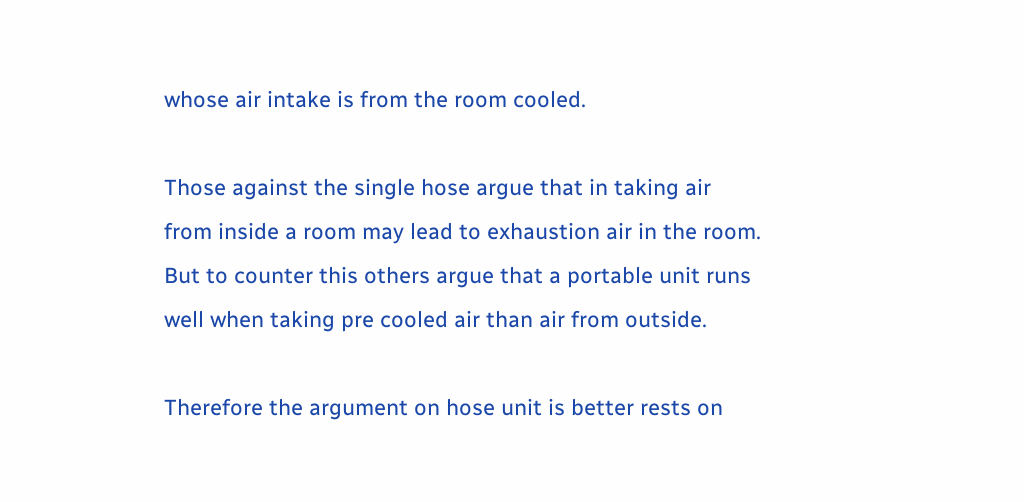whose air intake is from the room cooled.

Those against the single hose argue that in taking air from inside a room may lead to exhaustion air in the room. But to counter this others argue that a portable unit runs well when taking pre cooled air than air from outside.

Therefore the argument on hose unit is better rests on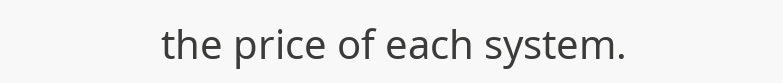the price of each system.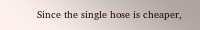Since the single hose is cheaper,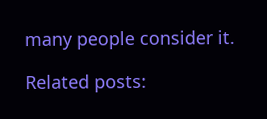many people consider it.

Related posts: